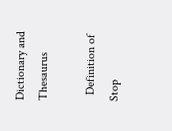Dictionary and Thesaurus

  Definition of Stop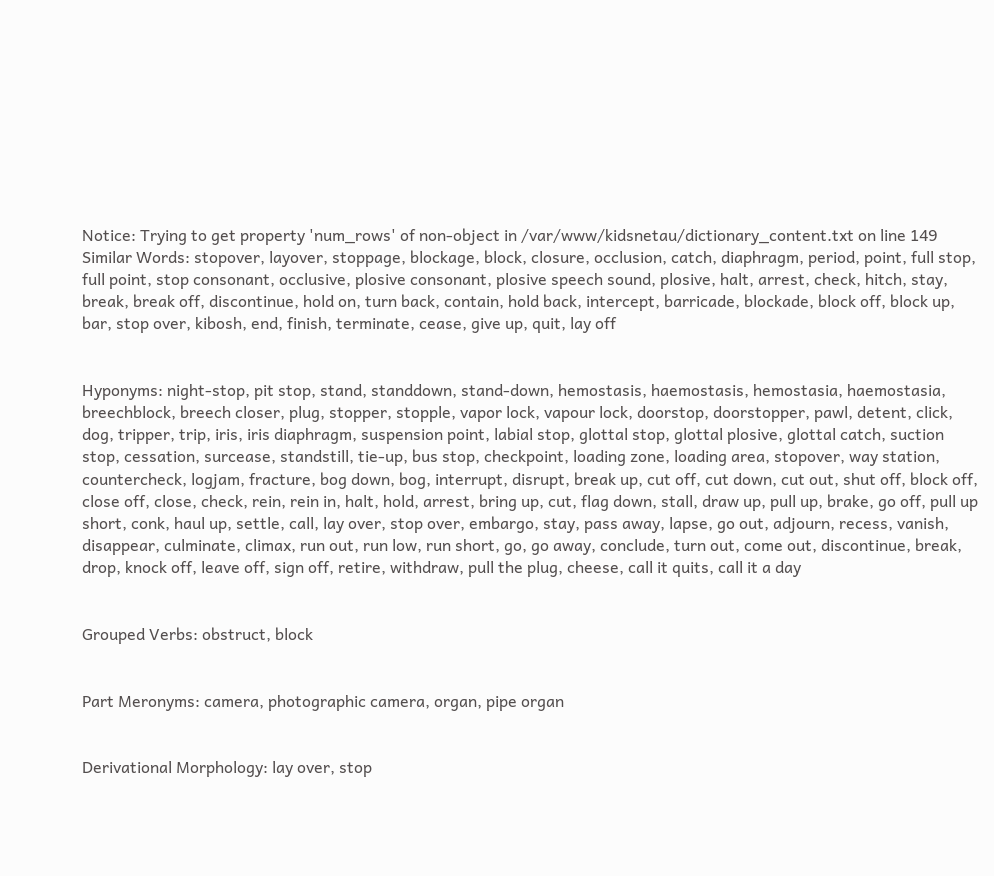Notice: Trying to get property 'num_rows' of non-object in /var/www/kidsnetau/dictionary_content.txt on line 149
Similar Words: stopover, layover, stoppage, blockage, block, closure, occlusion, catch, diaphragm, period, point, full stop, full point, stop consonant, occlusive, plosive consonant, plosive speech sound, plosive, halt, arrest, check, hitch, stay, break, break off, discontinue, hold on, turn back, contain, hold back, intercept, barricade, blockade, block off, block up, bar, stop over, kibosh, end, finish, terminate, cease, give up, quit, lay off


Hyponyms: night-stop, pit stop, stand, standdown, stand-down, hemostasis, haemostasis, hemostasia, haemostasia, breechblock, breech closer, plug, stopper, stopple, vapor lock, vapour lock, doorstop, doorstopper, pawl, detent, click, dog, tripper, trip, iris, iris diaphragm, suspension point, labial stop, glottal stop, glottal plosive, glottal catch, suction stop, cessation, surcease, standstill, tie-up, bus stop, checkpoint, loading zone, loading area, stopover, way station, countercheck, logjam, fracture, bog down, bog, interrupt, disrupt, break up, cut off, cut down, cut out, shut off, block off, close off, close, check, rein, rein in, halt, hold, arrest, bring up, cut, flag down, stall, draw up, pull up, brake, go off, pull up short, conk, haul up, settle, call, lay over, stop over, embargo, stay, pass away, lapse, go out, adjourn, recess, vanish, disappear, culminate, climax, run out, run low, run short, go, go away, conclude, turn out, come out, discontinue, break, drop, knock off, leave off, sign off, retire, withdraw, pull the plug, cheese, call it quits, call it a day


Grouped Verbs: obstruct, block


Part Meronyms: camera, photographic camera, organ, pipe organ


Derivational Morphology: lay over, stop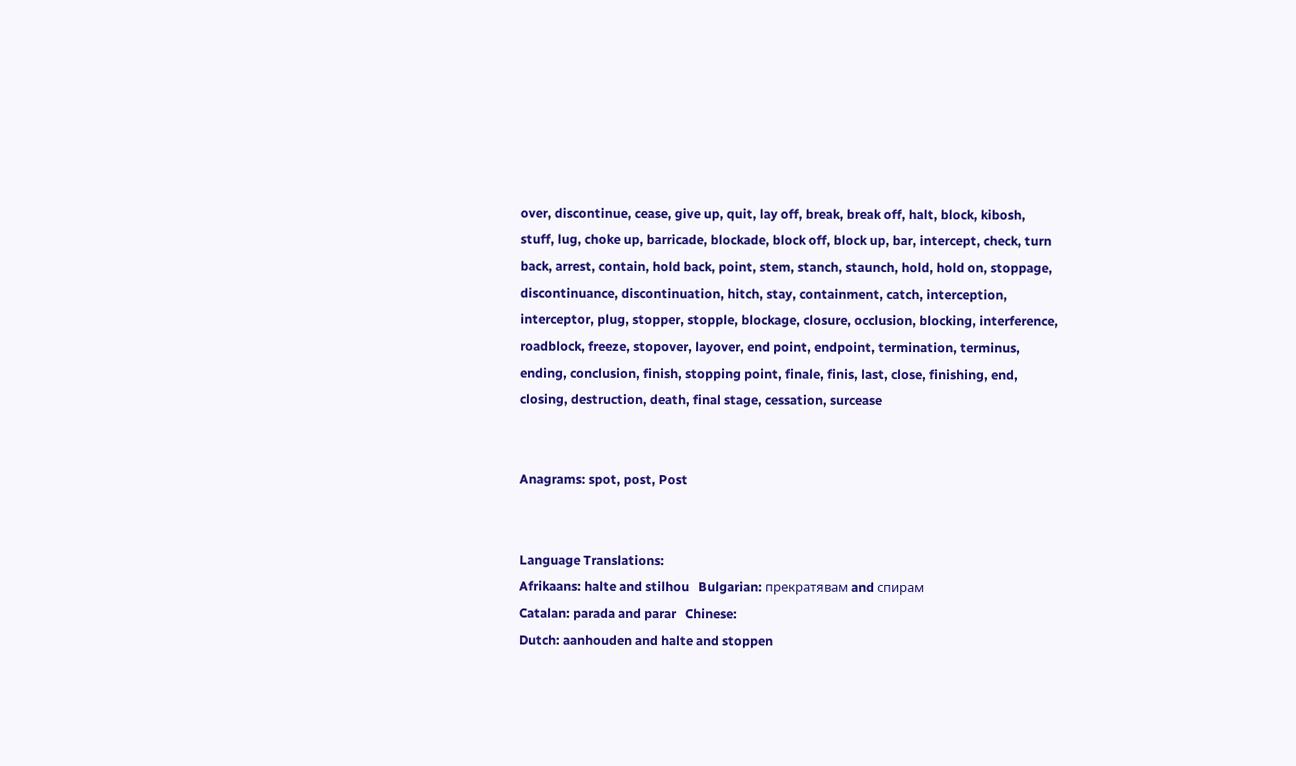over, discontinue, cease, give up, quit, lay off, break, break off, halt, block, kibosh, stuff, lug, choke up, barricade, blockade, block off, block up, bar, intercept, check, turn back, arrest, contain, hold back, point, stem, stanch, staunch, hold, hold on, stoppage, discontinuance, discontinuation, hitch, stay, containment, catch, interception, interceptor, plug, stopper, stopple, blockage, closure, occlusion, blocking, interference, roadblock, freeze, stopover, layover, end point, endpoint, termination, terminus, ending, conclusion, finish, stopping point, finale, finis, last, close, finishing, end, closing, destruction, death, final stage, cessation, surcease


Anagrams: spot, post, Post


Language Translations:
Afrikaans: halte and stilhou   Bulgarian: прекратявам and спирам
Catalan: parada and parar   Chinese:
Dutch: aanhouden and halte and stoppen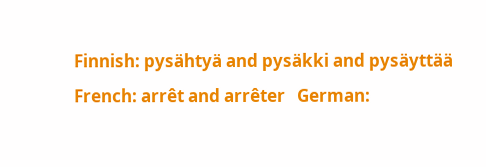Finnish: pysähtyä and pysäkki and pysäyttää
French: arrêt and arrêter   German: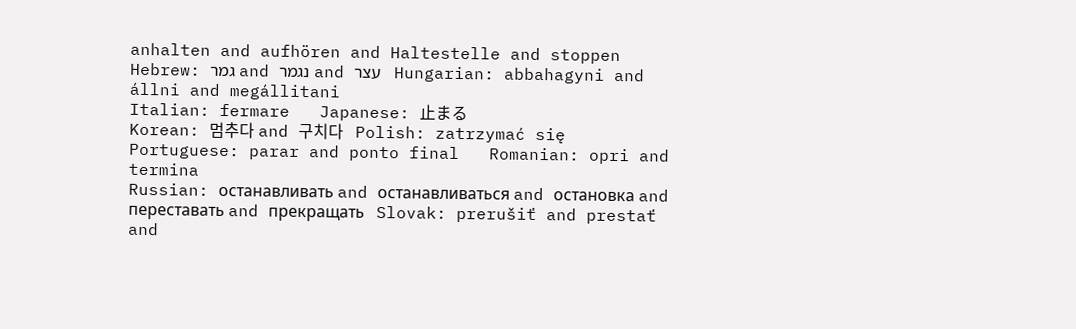anhalten and aufhören and Haltestelle and stoppen
Hebrew: גמר and נגמר and עצר   Hungarian: abbahagyni and állni and megállitani
Italian: fermare   Japanese: 止まる
Korean: 멈추다 and 구치다   Polish: zatrzymać się
Portuguese: parar and ponto final   Romanian: opri and termina
Russian: останавливать and останавливаться and остановка and переставать and прекращать   Slovak: prerušiť and prestať and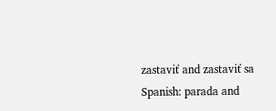zastaviť and zastaviť sa
Spanish: parada and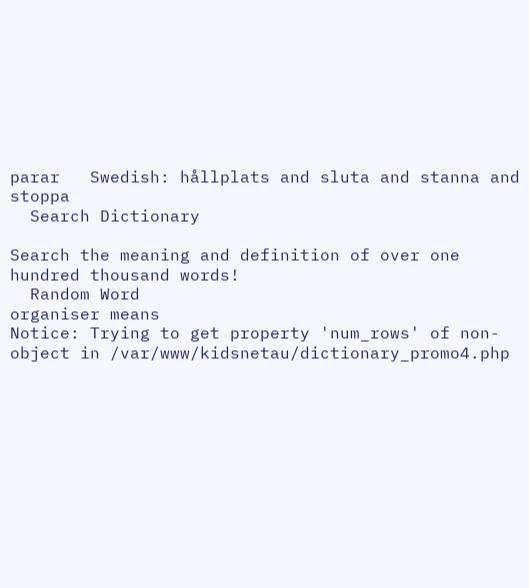parar   Swedish: hållplats and sluta and stanna and stoppa
  Search Dictionary

Search the meaning and definition of over one hundred thousand words!
  Random Word
organiser means
Notice: Trying to get property 'num_rows' of non-object in /var/www/kidsnetau/dictionary_promo4.php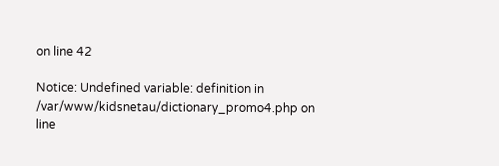on line 42

Notice: Undefined variable: definition in /var/www/kidsnetau/dictionary_promo4.php on line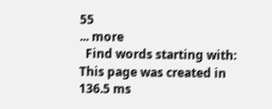55
... more
  Find words starting with:
This page was created in 136.5 ms